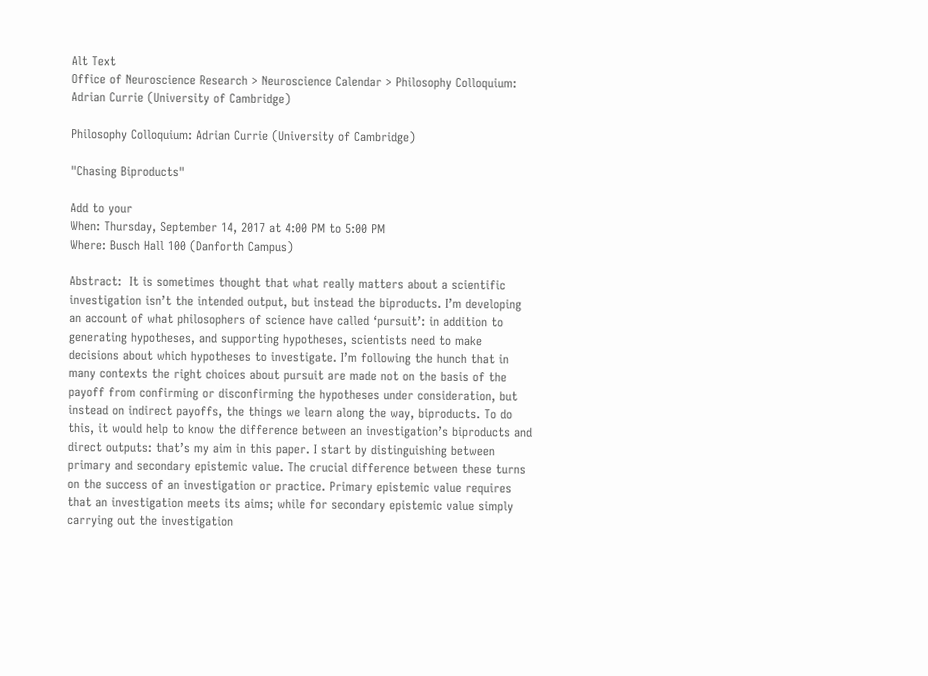Alt Text
Office of Neuroscience Research > Neuroscience Calendar > Philosophy Colloquium: Adrian Currie (University of Cambridge)

Philosophy Colloquium: Adrian Currie (University of Cambridge)

"Chasing Biproducts"

Add to your
When: Thursday, September 14, 2017 at 4:00 PM to 5:00 PM
Where: Busch Hall 100 (Danforth Campus)

Abstract:  It is sometimes thought that what really matters about a scientific investigation isn’t the intended output, but instead the biproducts. I’m developing an account of what philosophers of science have called ‘pursuit’: in addition to generating hypotheses, and supporting hypotheses, scientists need to make decisions about which hypotheses to investigate. I’m following the hunch that in many contexts the right choices about pursuit are made not on the basis of the payoff from confirming or disconfirming the hypotheses under consideration, but instead on indirect payoffs, the things we learn along the way, biproducts. To do this, it would help to know the difference between an investigation’s biproducts and direct outputs: that’s my aim in this paper. I start by distinguishing between primary and secondary epistemic value. The crucial difference between these turns on the success of an investigation or practice. Primary epistemic value requires that an investigation meets its aims; while for secondary epistemic value simply carrying out the investigation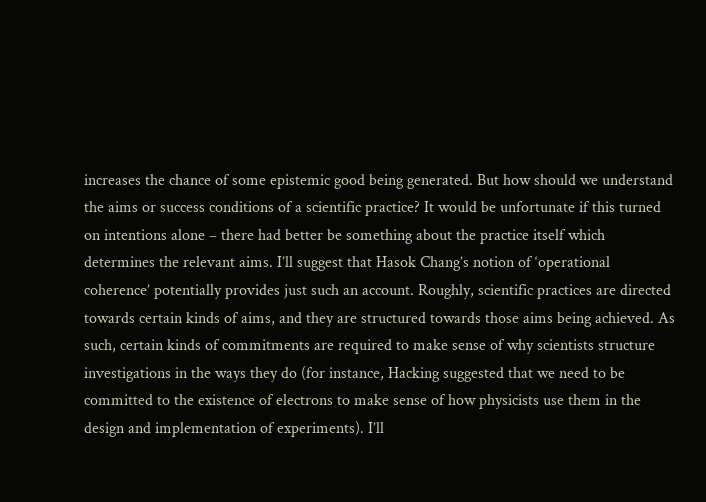increases the chance of some epistemic good being generated. But how should we understand the aims or success conditions of a scientific practice? It would be unfortunate if this turned on intentions alone – there had better be something about the practice itself which determines the relevant aims. I’ll suggest that Hasok Chang’s notion of ‘operational coherence’ potentially provides just such an account. Roughly, scientific practices are directed towards certain kinds of aims, and they are structured towards those aims being achieved. As such, certain kinds of commitments are required to make sense of why scientists structure investigations in the ways they do (for instance, Hacking suggested that we need to be committed to the existence of electrons to make sense of how physicists use them in the design and implementation of experiments). I’ll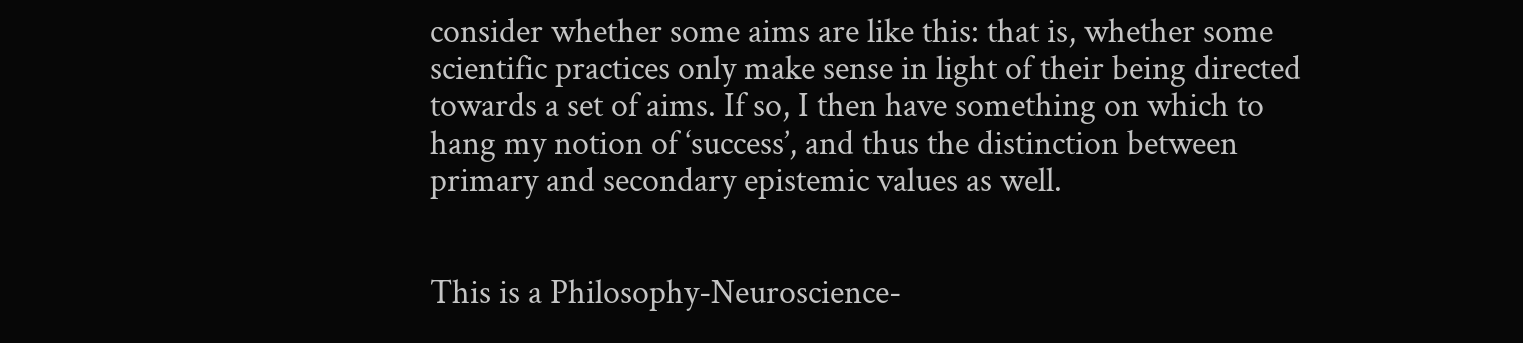consider whether some aims are like this: that is, whether some scientific practices only make sense in light of their being directed towards a set of aims. If so, I then have something on which to hang my notion of ‘success’, and thus the distinction between primary and secondary epistemic values as well.


This is a Philosophy-Neuroscience-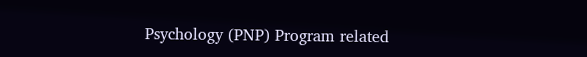Psychology (PNP) Program related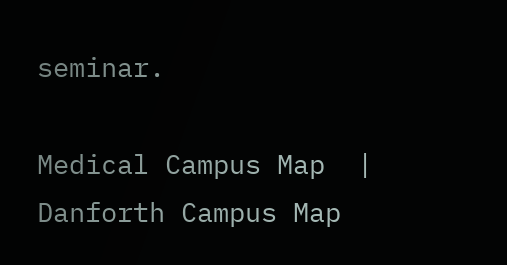seminar.

Medical Campus Map  |  Danforth Campus Map